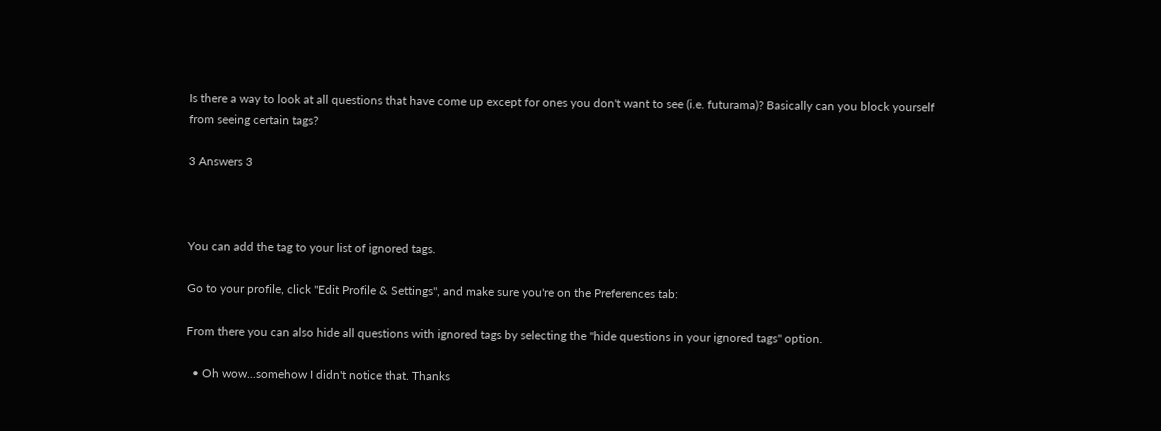Is there a way to look at all questions that have come up except for ones you don't want to see (i.e. futurama)? Basically can you block yourself from seeing certain tags?

3 Answers 3



You can add the tag to your list of ignored tags.

Go to your profile, click "Edit Profile & Settings", and make sure you're on the Preferences tab:

From there you can also hide all questions with ignored tags by selecting the "hide questions in your ignored tags" option.

  • Oh wow...somehow I didn't notice that. Thanks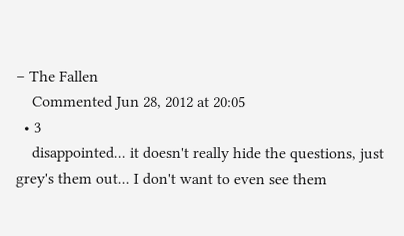– The Fallen
    Commented Jun 28, 2012 at 20:05
  • 3
    disappointed... it doesn't really hide the questions, just grey's them out... I don't want to even see them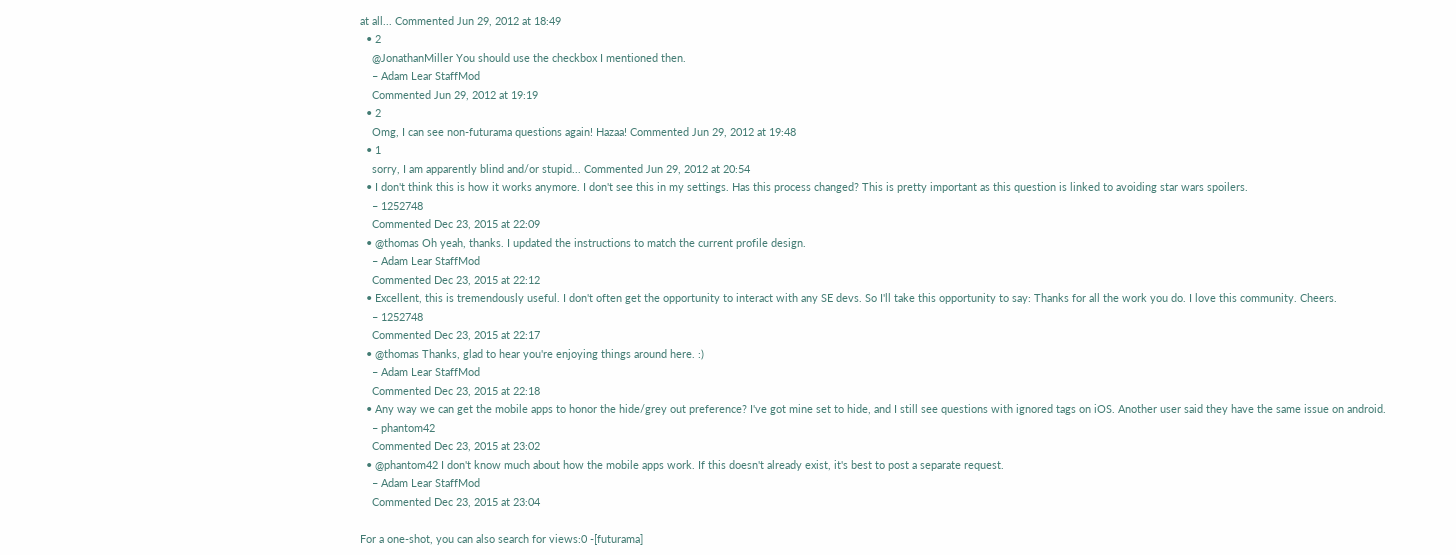at all... Commented Jun 29, 2012 at 18:49
  • 2
    @JonathanMiller You should use the checkbox I mentioned then.
    – Adam Lear StaffMod
    Commented Jun 29, 2012 at 19:19
  • 2
    Omg, I can see non-futurama questions again! Hazaa! Commented Jun 29, 2012 at 19:48
  • 1
    sorry, I am apparently blind and/or stupid... Commented Jun 29, 2012 at 20:54
  • I don't think this is how it works anymore. I don't see this in my settings. Has this process changed? This is pretty important as this question is linked to avoiding star wars spoilers.
    – 1252748
    Commented Dec 23, 2015 at 22:09
  • @thomas Oh yeah, thanks. I updated the instructions to match the current profile design.
    – Adam Lear StaffMod
    Commented Dec 23, 2015 at 22:12
  • Excellent, this is tremendously useful. I don't often get the opportunity to interact with any SE devs. So I'll take this opportunity to say: Thanks for all the work you do. I love this community. Cheers.
    – 1252748
    Commented Dec 23, 2015 at 22:17
  • @thomas Thanks, glad to hear you're enjoying things around here. :)
    – Adam Lear StaffMod
    Commented Dec 23, 2015 at 22:18
  • Any way we can get the mobile apps to honor the hide/grey out preference? I've got mine set to hide, and I still see questions with ignored tags on iOS. Another user said they have the same issue on android.
    – phantom42
    Commented Dec 23, 2015 at 23:02
  • @phantom42 I don't know much about how the mobile apps work. If this doesn't already exist, it's best to post a separate request.
    – Adam Lear StaffMod
    Commented Dec 23, 2015 at 23:04

For a one-shot, you can also search for views:0 -[futurama]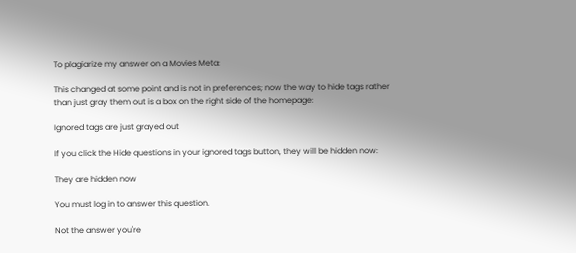To plagiarize my answer on a Movies Meta:

This changed at some point and is not in preferences; now the way to hide tags rather than just gray them out is a box on the right side of the homepage:

Ignored tags are just grayed out

If you click the Hide questions in your ignored tags button, they will be hidden now:

They are hidden now

You must log in to answer this question.

Not the answer you're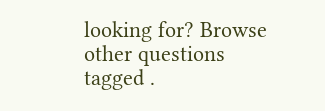looking for? Browse other questions tagged .